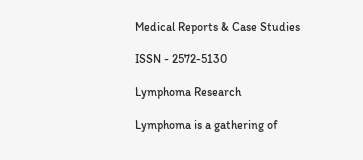Medical Reports & Case Studies

ISSN - 2572-5130

Lymphoma Research

Lymphoma is a gathering of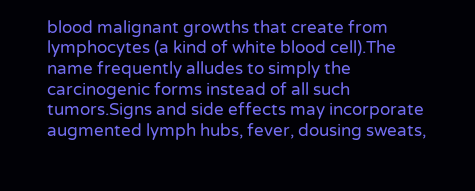blood malignant growths that create from lymphocytes (a kind of white blood cell).The name frequently alludes to simply the carcinogenic forms instead of all such tumors.Signs and side effects may incorporate augmented lymph hubs, fever, dousing sweats,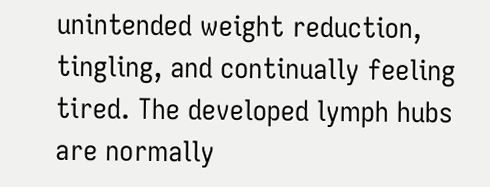unintended weight reduction, tingling, and continually feeling tired. The developed lymph hubs are normally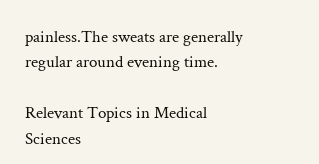painless.The sweats are generally regular around evening time.

Relevant Topics in Medical Sciences